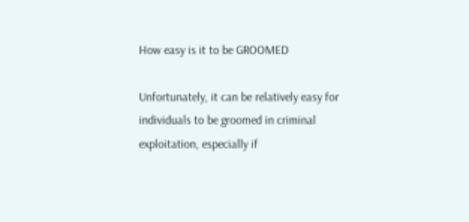How easy is it to be GROOMED

Unfortunately, it can be relatively easy for individuals to be groomed in criminal exploitation, especially if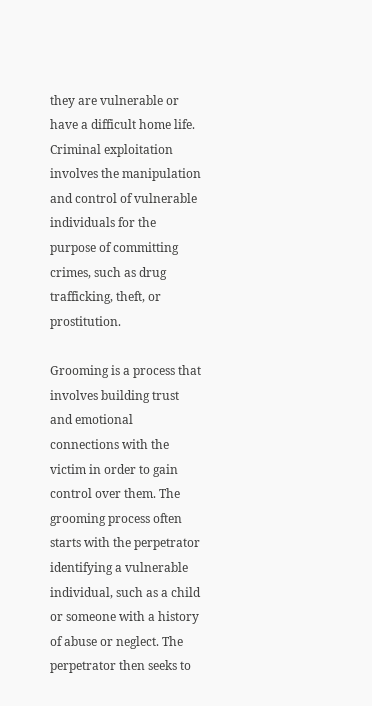they are vulnerable or have a difficult home life. Criminal exploitation involves the manipulation and control of vulnerable individuals for the purpose of committing crimes, such as drug trafficking, theft, or prostitution.

Grooming is a process that involves building trust and emotional connections with the victim in order to gain control over them. The grooming process often starts with the perpetrator identifying a vulnerable individual, such as a child or someone with a history of abuse or neglect. The perpetrator then seeks to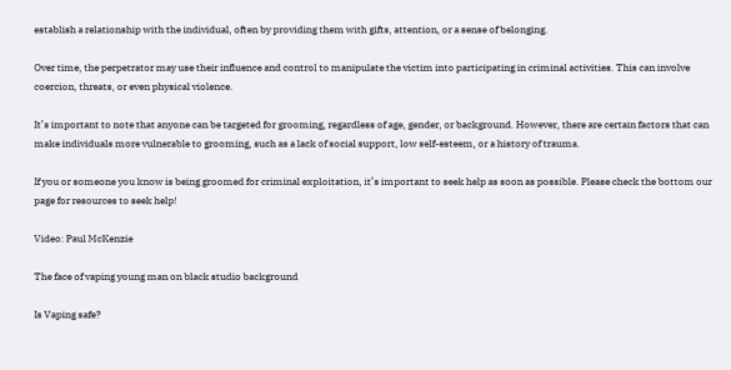establish a relationship with the individual, often by providing them with gifts, attention, or a sense of belonging.

Over time, the perpetrator may use their influence and control to manipulate the victim into participating in criminal activities. This can involve coercion, threats, or even physical violence.

It’s important to note that anyone can be targeted for grooming, regardless of age, gender, or background. However, there are certain factors that can make individuals more vulnerable to grooming, such as a lack of social support, low self-esteem, or a history of trauma.

If you or someone you know is being groomed for criminal exploitation, it’s important to seek help as soon as possible. Please check the bottom our page for resources to seek help!

Video: Paul McKenzie

The face of vaping young man on black studio background

Is Vaping safe?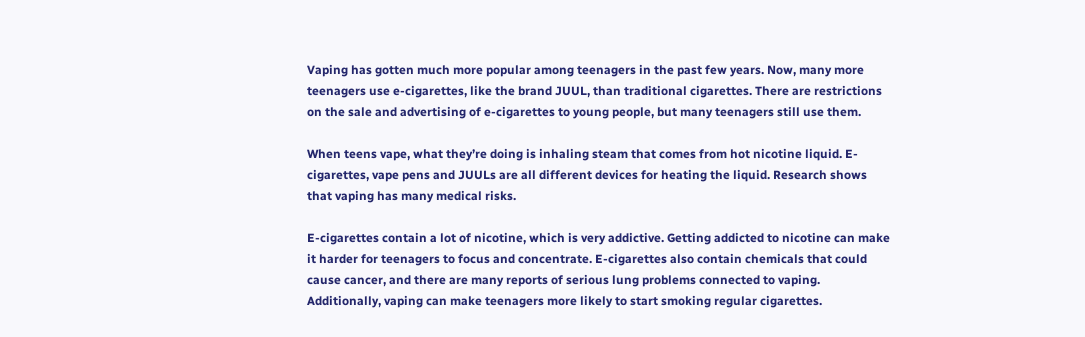Vaping has gotten much more popular among teenagers in the past few years. Now, many more teenagers use e-cigarettes, like the brand JUUL, than traditional cigarettes. There are restrictions on the sale and advertising of e-cigarettes to young people, but many teenagers still use them.

When teens vape, what they’re doing is inhaling steam that comes from hot nicotine liquid. E-cigarettes, vape pens and JUULs are all different devices for heating the liquid. Research shows that vaping has many medical risks.

E-cigarettes contain a lot of nicotine, which is very addictive. Getting addicted to nicotine can make it harder for teenagers to focus and concentrate. E-cigarettes also contain chemicals that could cause cancer, and there are many reports of serious lung problems connected to vaping. Additionally, vaping can make teenagers more likely to start smoking regular cigarettes.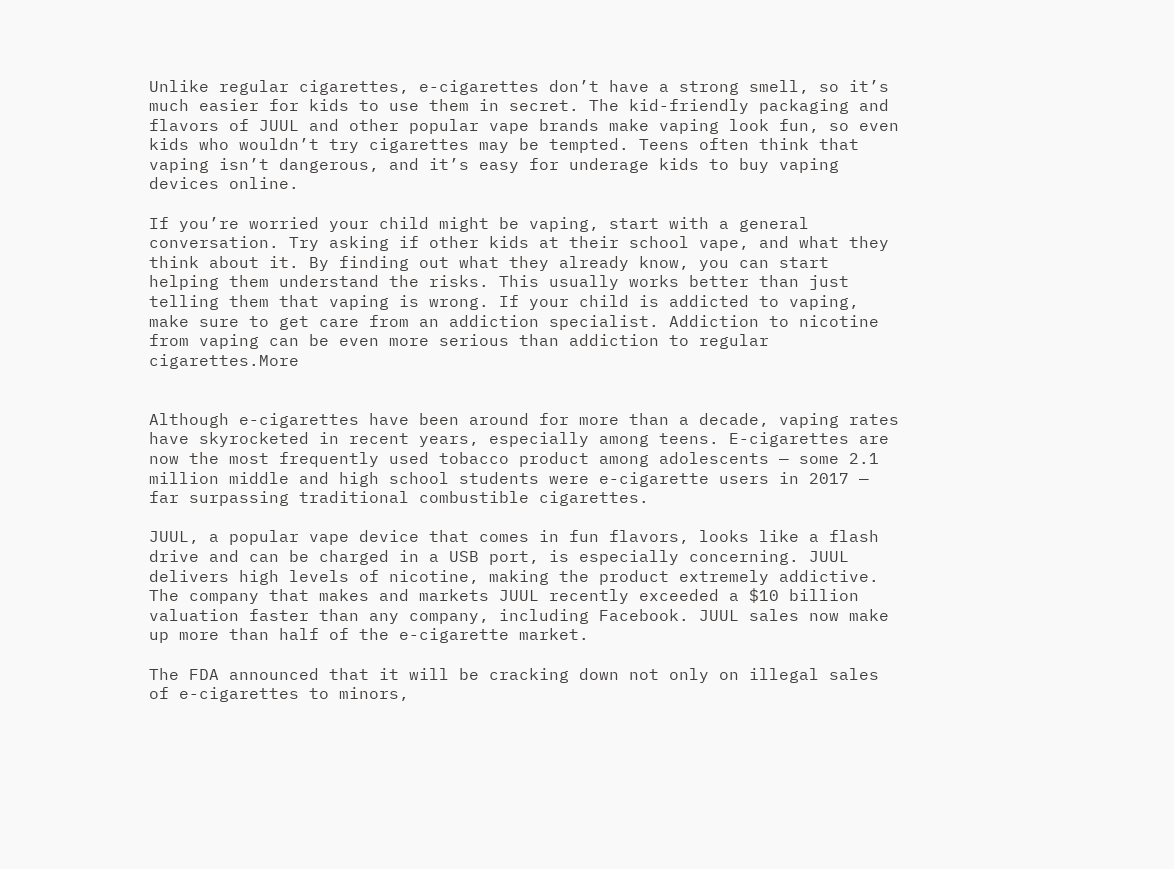Unlike regular cigarettes, e-cigarettes don’t have a strong smell, so it’s much easier for kids to use them in secret. The kid-friendly packaging and flavors of JUUL and other popular vape brands make vaping look fun, so even kids who wouldn’t try cigarettes may be tempted. Teens often think that vaping isn’t dangerous, and it’s easy for underage kids to buy vaping devices online.

If you’re worried your child might be vaping, start with a general conversation. Try asking if other kids at their school vape, and what they think about it. By finding out what they already know, you can start helping them understand the risks. This usually works better than just telling them that vaping is wrong. If your child is addicted to vaping, make sure to get care from an addiction specialist. Addiction to nicotine from vaping can be even more serious than addiction to regular cigarettes.More


Although e-cigarettes have been around for more than a decade, vaping rates have skyrocketed in recent years, especially among teens. E-cigarettes are now the most frequently used tobacco product among adolescents — some 2.1 million middle and high school students were e-cigarette users in 2017 — far surpassing traditional combustible cigarettes.

JUUL, a popular vape device that comes in fun flavors, looks like a flash drive and can be charged in a USB port, is especially concerning. JUUL delivers high levels of nicotine, making the product extremely addictive. The company that makes and markets JUUL recently exceeded a $10 billion valuation faster than any company, including Facebook. JUUL sales now make up more than half of the e-cigarette market.

The FDA announced that it will be cracking down not only on illegal sales of e-cigarettes to minors,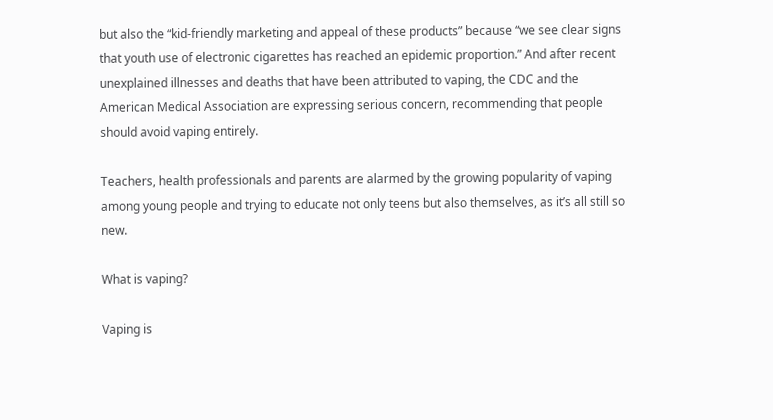but also the “kid-friendly marketing and appeal of these products” because “we see clear signs that youth use of electronic cigarettes has reached an epidemic proportion.” And after recent unexplained illnesses and deaths that have been attributed to vaping, the CDC and the American Medical Association are expressing serious concern, recommending that people should avoid vaping entirely.

Teachers, health professionals and parents are alarmed by the growing popularity of vaping among young people and trying to educate not only teens but also themselves, as it’s all still so new.

What is vaping?

Vaping is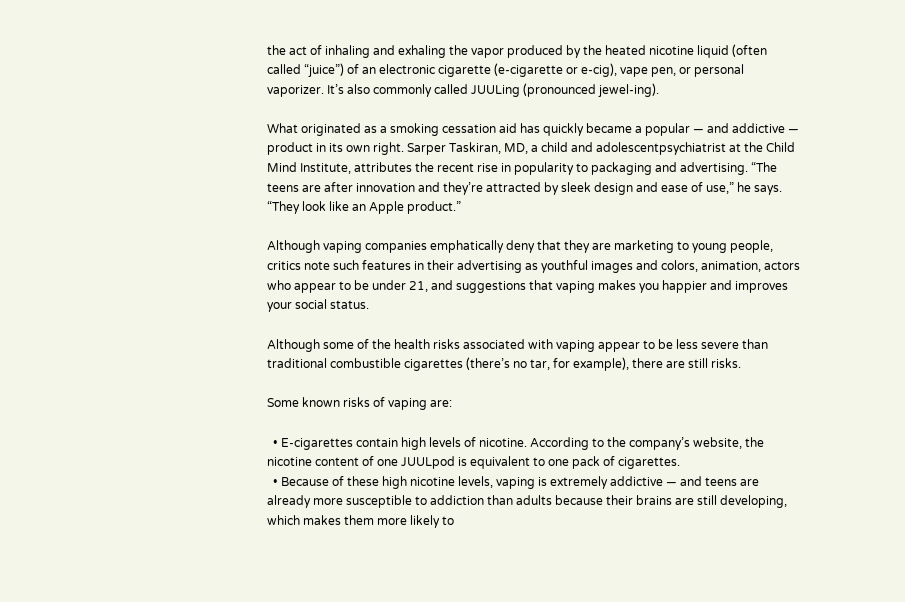the act of inhaling and exhaling the vapor produced by the heated nicotine liquid (often called “juice”) of an electronic cigarette (e-cigarette or e-cig), vape pen, or personal vaporizer. It’s also commonly called JUULing (pronounced jewel-ing).

What originated as a smoking cessation aid has quickly became a popular — and addictive — product in its own right. Sarper Taskiran, MD, a child and adolescentpsychiatrist at the Child Mind Institute, attributes the recent rise in popularity to packaging and advertising. “The teens are after innovation and they’re attracted by sleek design and ease of use,” he says. “They look like an Apple product.”

Although vaping companies emphatically deny that they are marketing to young people, critics note such features in their advertising as youthful images and colors, animation, actors who appear to be under 21, and suggestions that vaping makes you happier and improves your social status.

Although some of the health risks associated with vaping appear to be less severe than traditional combustible cigarettes (there’s no tar, for example), there are still risks.

Some known risks of vaping are:

  • E-cigarettes contain high levels of nicotine. According to the company’s website, the nicotine content of one JUULpod is equivalent to one pack of cigarettes.
  • Because of these high nicotine levels, vaping is extremely addictive — and teens are already more susceptible to addiction than adults because their brains are still developing, which makes them more likely to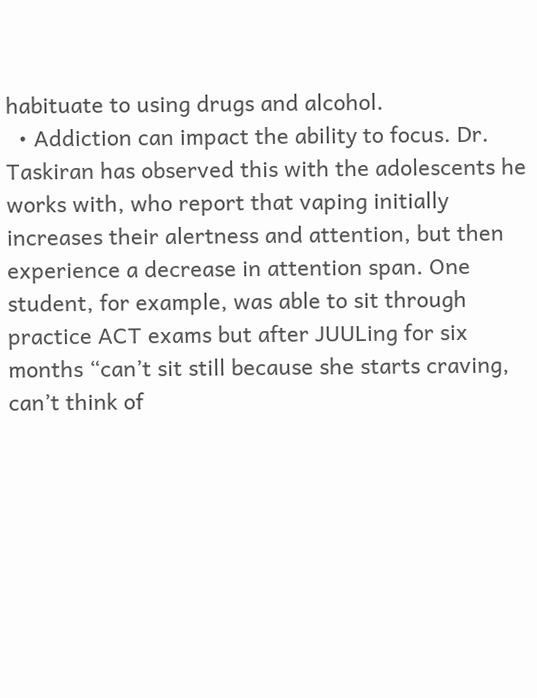habituate to using drugs and alcohol.
  • Addiction can impact the ability to focus. Dr. Taskiran has observed this with the adolescents he works with, who report that vaping initially increases their alertness and attention, but then experience a decrease in attention span. One student, for example, was able to sit through practice ACT exams but after JUULing for six months “can’t sit still because she starts craving, can’t think of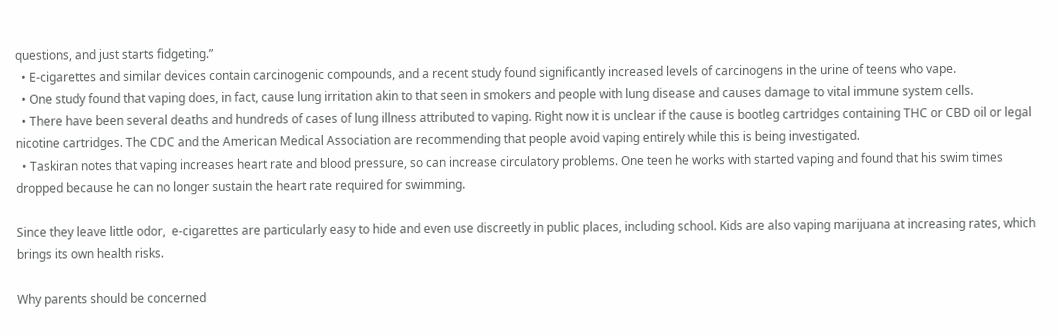questions, and just starts fidgeting.”
  • E-cigarettes and similar devices contain carcinogenic compounds, and a recent study found significantly increased levels of carcinogens in the urine of teens who vape.
  • One study found that vaping does, in fact, cause lung irritation akin to that seen in smokers and people with lung disease and causes damage to vital immune system cells.
  • There have been several deaths and hundreds of cases of lung illness attributed to vaping. Right now it is unclear if the cause is bootleg cartridges containing THC or CBD oil or legal nicotine cartridges. The CDC and the American Medical Association are recommending that people avoid vaping entirely while this is being investigated.
  • Taskiran notes that vaping increases heart rate and blood pressure, so can increase circulatory problems. One teen he works with started vaping and found that his swim times dropped because he can no longer sustain the heart rate required for swimming.

Since they leave little odor,  e-cigarettes are particularly easy to hide and even use discreetly in public places, including school. Kids are also vaping marijuana at increasing rates, which brings its own health risks.

Why parents should be concerned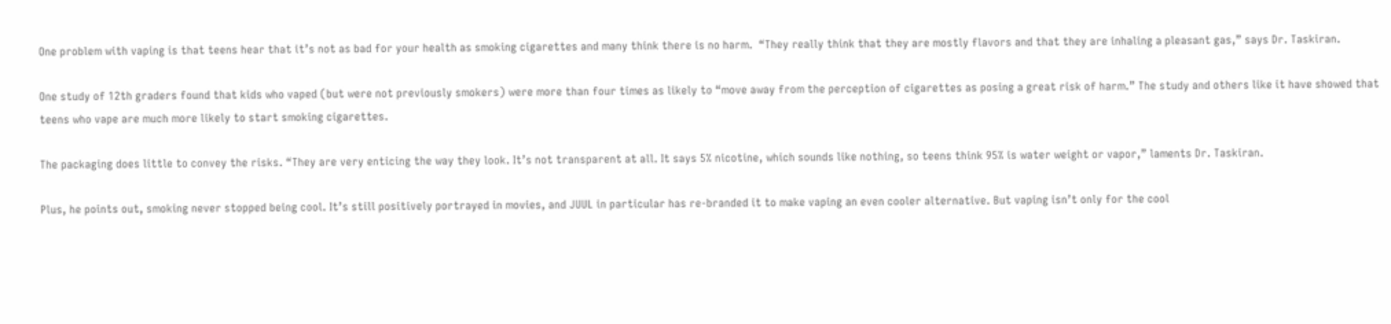One problem with vaping is that teens hear that it’s not as bad for your health as smoking cigarettes and many think there is no harm.  “They really think that they are mostly flavors and that they are inhaling a pleasant gas,” says Dr. Taskiran.

One study of 12th graders found that kids who vaped (but were not previously smokers) were more than four times as likely to “move away from the perception of cigarettes as posing a great risk of harm.” The study and others like it have showed that teens who vape are much more likely to start smoking cigarettes.

The packaging does little to convey the risks. “They are very enticing the way they look. It’s not transparent at all. It says 5% nicotine, which sounds like nothing, so teens think 95% is water weight or vapor,” laments Dr. Taskiran.

Plus, he points out, smoking never stopped being cool. It’s still positively portrayed in movies, and JUUL in particular has re-branded it to make vaping an even cooler alternative. But vaping isn’t only for the cool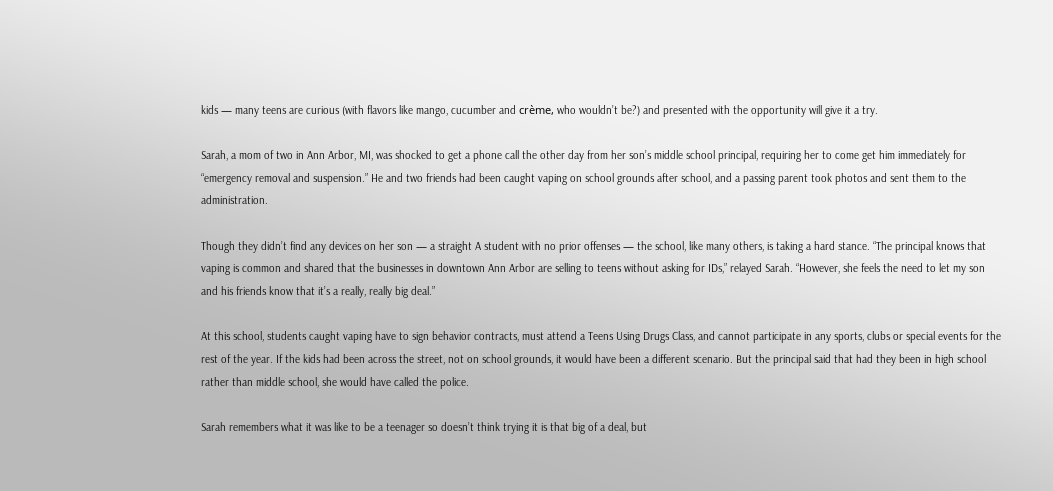kids — many teens are curious (with flavors like mango, cucumber and crème, who wouldn’t be?) and presented with the opportunity will give it a try.

Sarah, a mom of two in Ann Arbor, MI, was shocked to get a phone call the other day from her son’s middle school principal, requiring her to come get him immediately for “emergency removal and suspension.” He and two friends had been caught vaping on school grounds after school, and a passing parent took photos and sent them to the administration.

Though they didn’t find any devices on her son — a straight A student with no prior offenses — the school, like many others, is taking a hard stance. “The principal knows that vaping is common and shared that the businesses in downtown Ann Arbor are selling to teens without asking for IDs,” relayed Sarah. “However, she feels the need to let my son and his friends know that it’s a really, really big deal.”

At this school, students caught vaping have to sign behavior contracts, must attend a Teens Using Drugs Class, and cannot participate in any sports, clubs or special events for the rest of the year. If the kids had been across the street, not on school grounds, it would have been a different scenario. But the principal said that had they been in high school rather than middle school, she would have called the police.

Sarah remembers what it was like to be a teenager so doesn’t think trying it is that big of a deal, but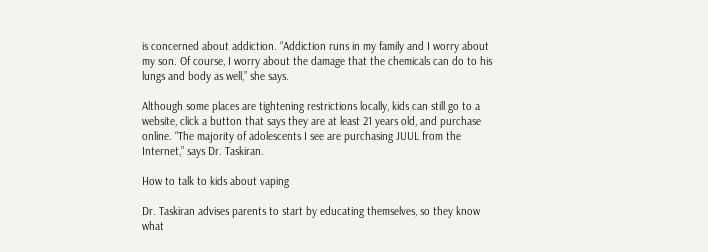is concerned about addiction. “Addiction runs in my family and I worry about my son. Of course, I worry about the damage that the chemicals can do to his lungs and body as well,” she says.

Although some places are tightening restrictions locally, kids can still go to a website, click a button that says they are at least 21 years old, and purchase online. “The majority of adolescents I see are purchasing JUUL from the Internet,” says Dr. Taskiran.

How to talk to kids about vaping

Dr. Taskiran advises parents to start by educating themselves, so they know what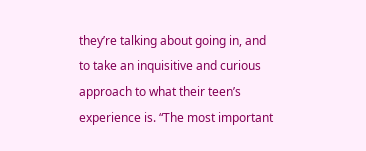they’re talking about going in, and to take an inquisitive and curious approach to what their teen’s experience is. “The most important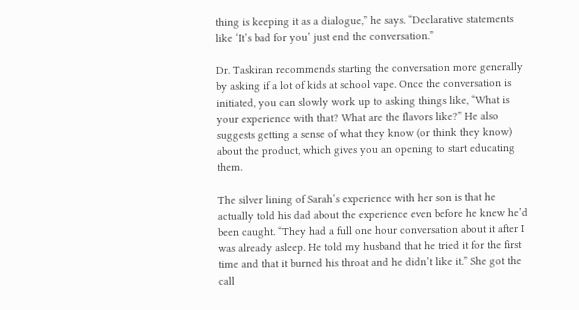thing is keeping it as a dialogue,” he says. “Declarative statements like ‘It’s bad for you’ just end the conversation.”

Dr. Taskiran recommends starting the conversation more generally by asking if a lot of kids at school vape. Once the conversation is initiated, you can slowly work up to asking things like, “What is your experience with that? What are the flavors like?” He also suggests getting a sense of what they know (or think they know) about the product, which gives you an opening to start educating them.

The silver lining of Sarah’s experience with her son is that he actually told his dad about the experience even before he knew he’d been caught. “They had a full one hour conversation about it after I was already asleep. He told my husband that he tried it for the first time and that it burned his throat and he didn’t like it.” She got the call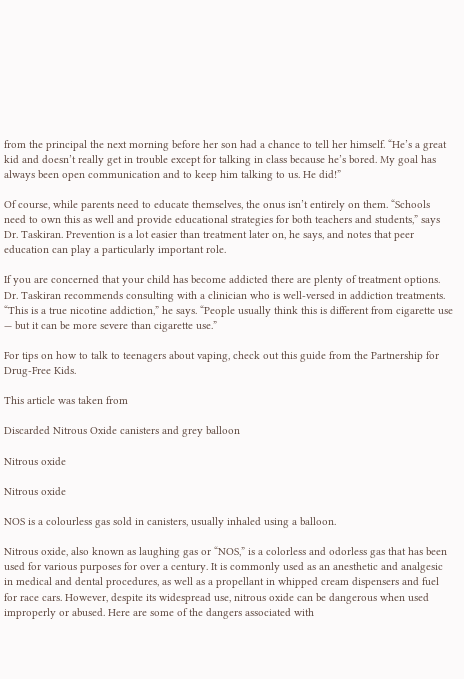from the principal the next morning before her son had a chance to tell her himself. “He’s a great kid and doesn’t really get in trouble except for talking in class because he’s bored. My goal has always been open communication and to keep him talking to us. He did!”

Of course, while parents need to educate themselves, the onus isn’t entirely on them. “Schools need to own this as well and provide educational strategies for both teachers and students,” says Dr. Taskiran. Prevention is a lot easier than treatment later on, he says, and notes that peer education can play a particularly important role.

If you are concerned that your child has become addicted there are plenty of treatment options. Dr. Taskiran recommends consulting with a clinician who is well-versed in addiction treatments. “This is a true nicotine addiction,” he says. “People usually think this is different from cigarette use — but it can be more severe than cigarette use.”

For tips on how to talk to teenagers about vaping, check out this guide from the Partnership for Drug-Free Kids.

This article was taken from

Discarded Nitrous Oxide canisters and grey balloon

Nitrous oxide

Nitrous oxide

NOS is a colourless gas sold in canisters, usually inhaled using a balloon.

Nitrous oxide, also known as laughing gas or “NOS,” is a colorless and odorless gas that has been used for various purposes for over a century. It is commonly used as an anesthetic and analgesic in medical and dental procedures, as well as a propellant in whipped cream dispensers and fuel for race cars. However, despite its widespread use, nitrous oxide can be dangerous when used improperly or abused. Here are some of the dangers associated with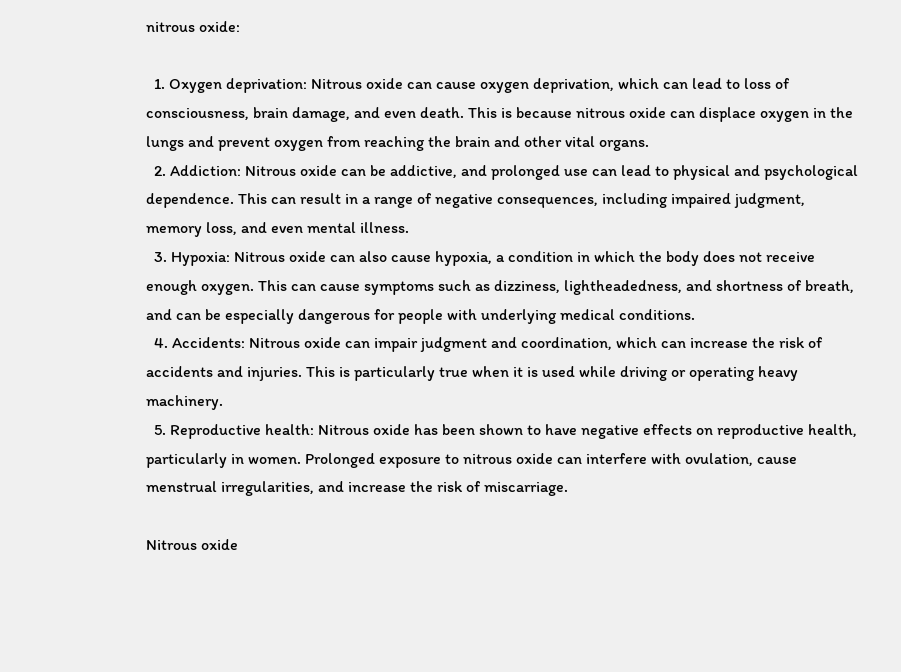nitrous oxide:

  1. Oxygen deprivation: Nitrous oxide can cause oxygen deprivation, which can lead to loss of consciousness, brain damage, and even death. This is because nitrous oxide can displace oxygen in the lungs and prevent oxygen from reaching the brain and other vital organs.
  2. Addiction: Nitrous oxide can be addictive, and prolonged use can lead to physical and psychological dependence. This can result in a range of negative consequences, including impaired judgment, memory loss, and even mental illness.
  3. Hypoxia: Nitrous oxide can also cause hypoxia, a condition in which the body does not receive enough oxygen. This can cause symptoms such as dizziness, lightheadedness, and shortness of breath, and can be especially dangerous for people with underlying medical conditions.
  4. Accidents: Nitrous oxide can impair judgment and coordination, which can increase the risk of accidents and injuries. This is particularly true when it is used while driving or operating heavy machinery.
  5. Reproductive health: Nitrous oxide has been shown to have negative effects on reproductive health, particularly in women. Prolonged exposure to nitrous oxide can interfere with ovulation, cause menstrual irregularities, and increase the risk of miscarriage.

Nitrous oxide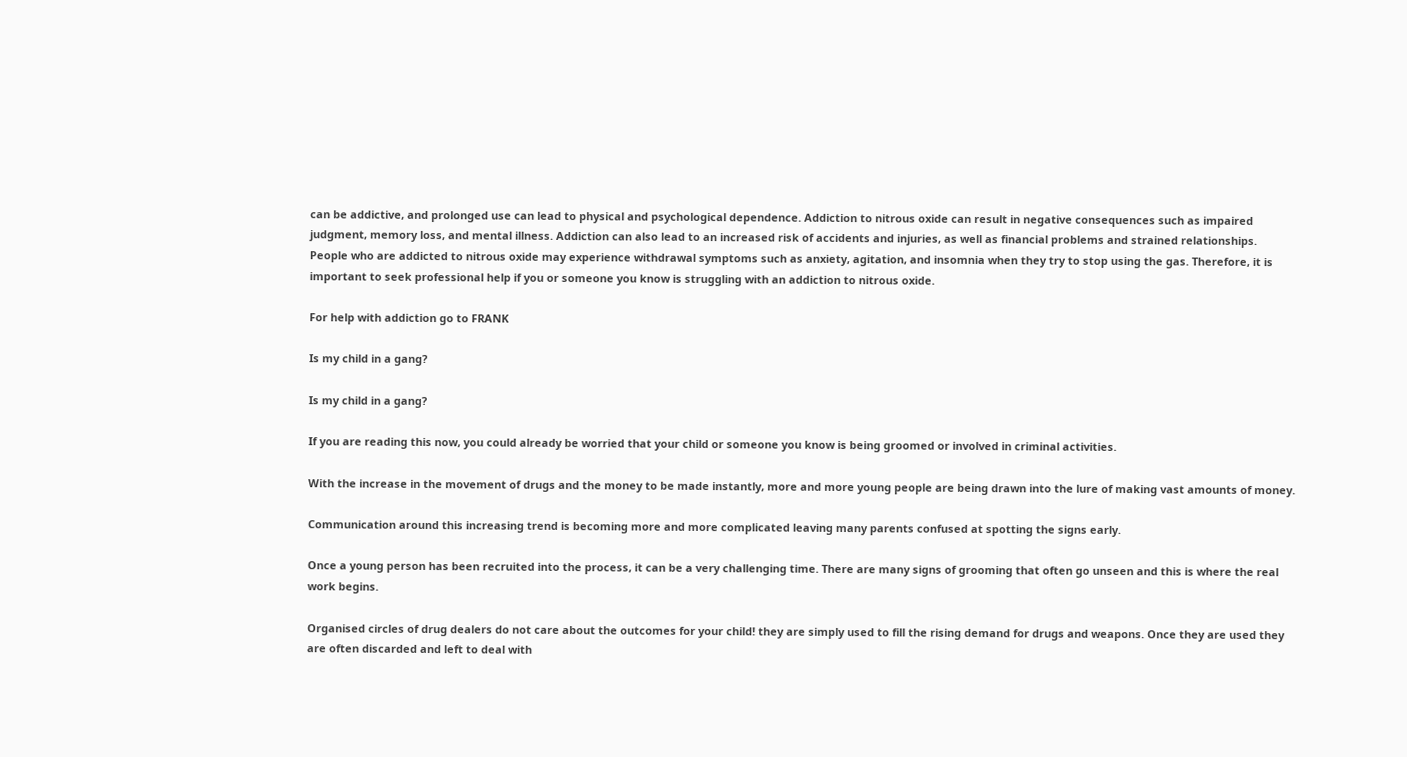can be addictive, and prolonged use can lead to physical and psychological dependence. Addiction to nitrous oxide can result in negative consequences such as impaired judgment, memory loss, and mental illness. Addiction can also lead to an increased risk of accidents and injuries, as well as financial problems and strained relationships. People who are addicted to nitrous oxide may experience withdrawal symptoms such as anxiety, agitation, and insomnia when they try to stop using the gas. Therefore, it is important to seek professional help if you or someone you know is struggling with an addiction to nitrous oxide.

For help with addiction go to FRANK

Is my child in a gang?

Is my child in a gang?

If you are reading this now, you could already be worried that your child or someone you know is being groomed or involved in criminal activities.

With the increase in the movement of drugs and the money to be made instantly, more and more young people are being drawn into the lure of making vast amounts of money.

Communication around this increasing trend is becoming more and more complicated leaving many parents confused at spotting the signs early.

Once a young person has been recruited into the process, it can be a very challenging time. There are many signs of grooming that often go unseen and this is where the real work begins.

Organised circles of drug dealers do not care about the outcomes for your child! they are simply used to fill the rising demand for drugs and weapons. Once they are used they are often discarded and left to deal with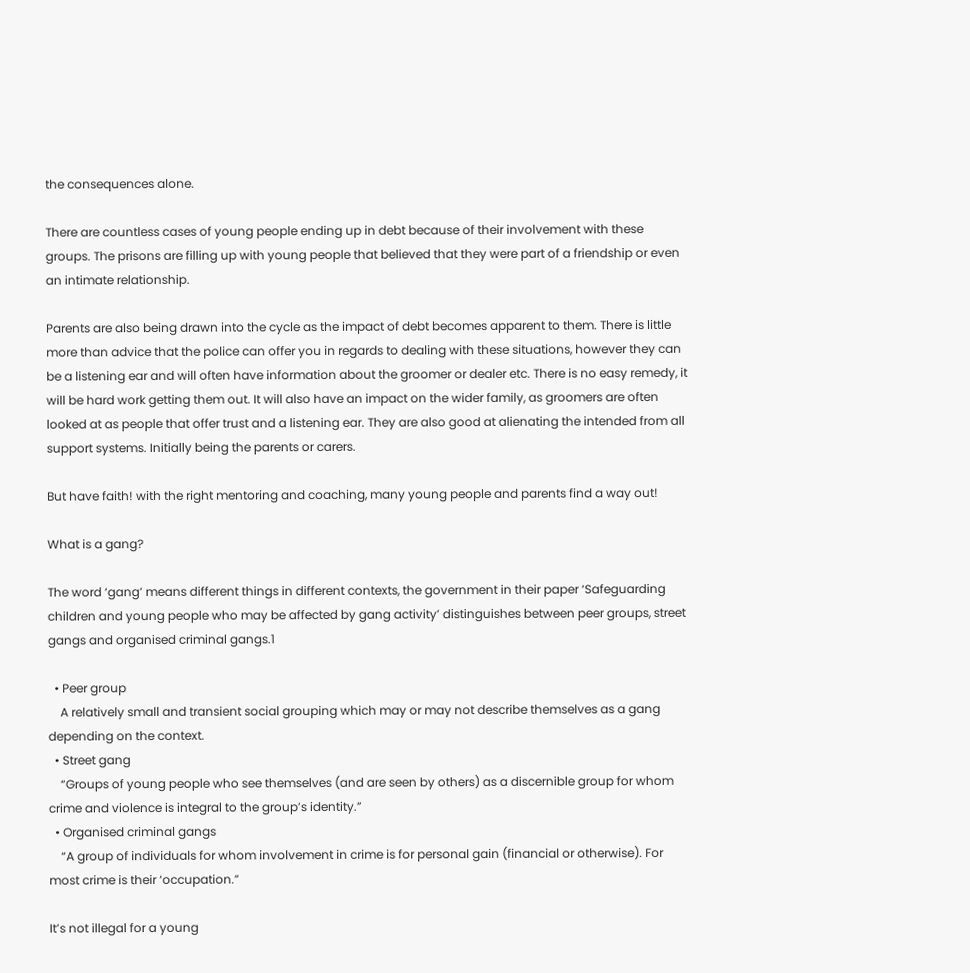the consequences alone.

There are countless cases of young people ending up in debt because of their involvement with these groups. The prisons are filling up with young people that believed that they were part of a friendship or even an intimate relationship.

Parents are also being drawn into the cycle as the impact of debt becomes apparent to them. There is little more than advice that the police can offer you in regards to dealing with these situations, however they can be a listening ear and will often have information about the groomer or dealer etc. There is no easy remedy, it will be hard work getting them out. It will also have an impact on the wider family, as groomers are often looked at as people that offer trust and a listening ear. They are also good at alienating the intended from all support systems. Initially being the parents or carers.

But have faith! with the right mentoring and coaching, many young people and parents find a way out!

What is a gang?

The word ‘gang’ means different things in different contexts, the government in their paper ‘Safeguarding children and young people who may be affected by gang activity’ distinguishes between peer groups, street gangs and organised criminal gangs.1

  • Peer group
    A relatively small and transient social grouping which may or may not describe themselves as a gang depending on the context.
  • Street gang
    “Groups of young people who see themselves (and are seen by others) as a discernible group for whom crime and violence is integral to the group’s identity.”
  • Organised criminal gangs
    “A group of individuals for whom involvement in crime is for personal gain (financial or otherwise). For most crime is their ‘occupation.”

It’s not illegal for a young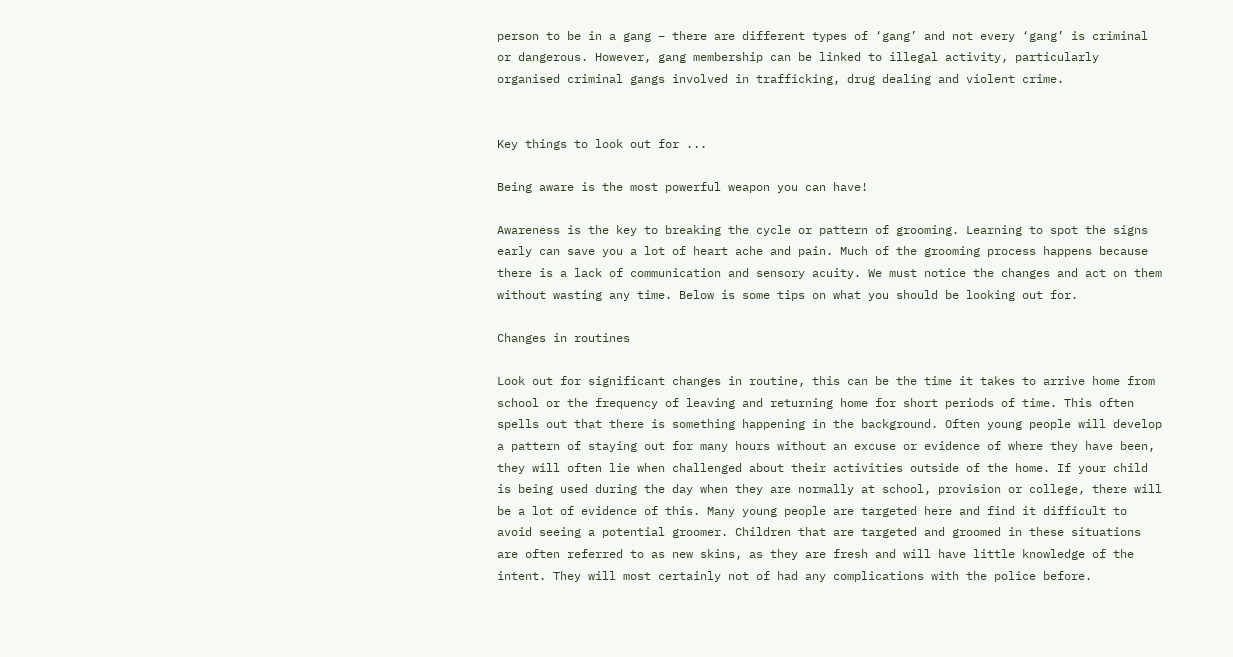person to be in a gang – there are different types of ‘gang’ and not every ‘gang’ is criminal or dangerous. However, gang membership can be linked to illegal activity, particularly organised criminal gangs involved in trafficking, drug dealing and violent crime.


Key things to look out for ...

Being aware is the most powerful weapon you can have!

Awareness is the key to breaking the cycle or pattern of grooming. Learning to spot the signs early can save you a lot of heart ache and pain. Much of the grooming process happens because there is a lack of communication and sensory acuity. We must notice the changes and act on them without wasting any time. Below is some tips on what you should be looking out for.

Changes in routines

Look out for significant changes in routine, this can be the time it takes to arrive home from school or the frequency of leaving and returning home for short periods of time. This often spells out that there is something happening in the background. Often young people will develop a pattern of staying out for many hours without an excuse or evidence of where they have been, they will often lie when challenged about their activities outside of the home. If your child is being used during the day when they are normally at school, provision or college, there will be a lot of evidence of this. Many young people are targeted here and find it difficult to avoid seeing a potential groomer. Children that are targeted and groomed in these situations are often referred to as new skins, as they are fresh and will have little knowledge of the intent. They will most certainly not of had any complications with the police before.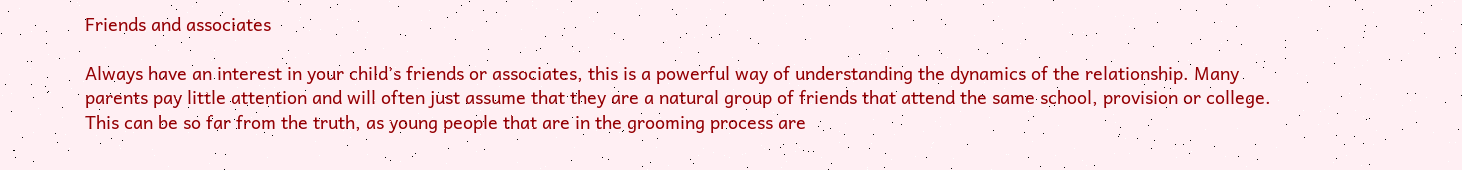Friends and associates

Always have an interest in your child’s friends or associates, this is a powerful way of understanding the dynamics of the relationship. Many parents pay little attention and will often just assume that they are a natural group of friends that attend the same school, provision or college. This can be so far from the truth, as young people that are in the grooming process are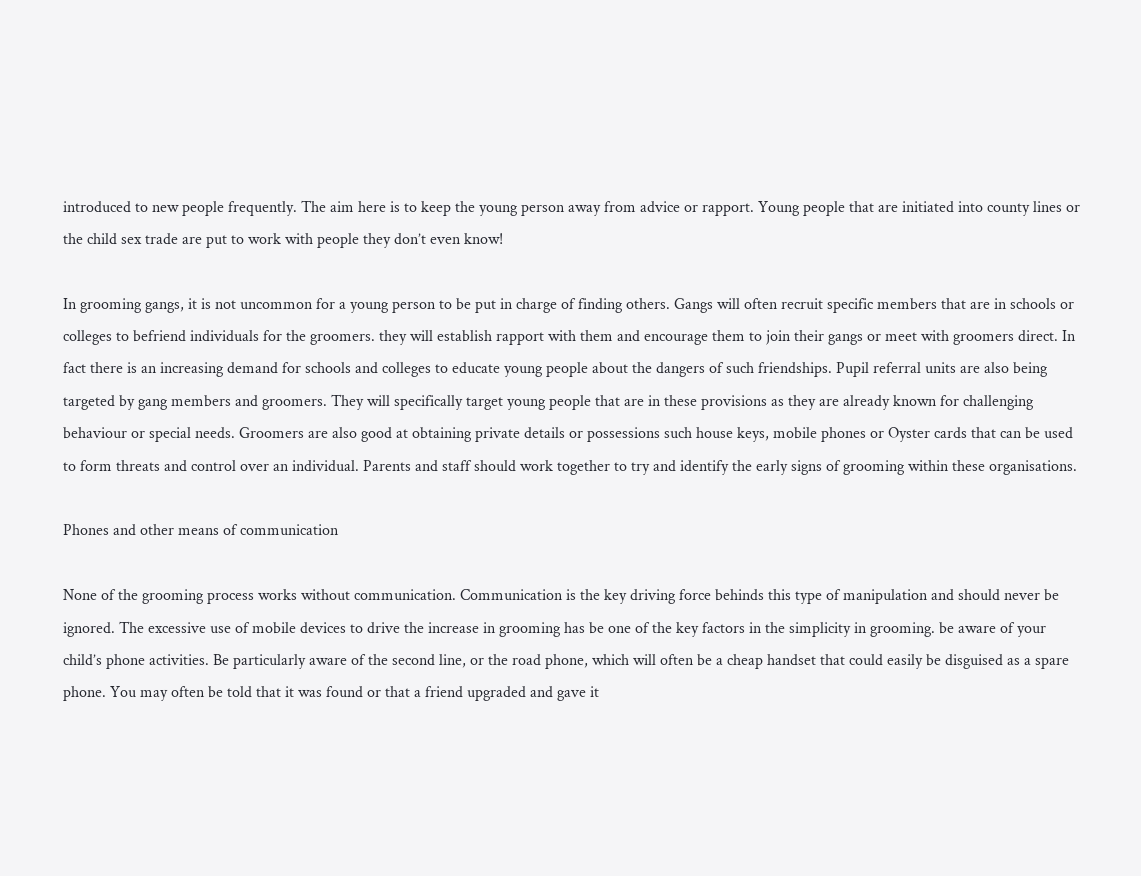introduced to new people frequently. The aim here is to keep the young person away from advice or rapport. Young people that are initiated into county lines or the child sex trade are put to work with people they don’t even know!

In grooming gangs, it is not uncommon for a young person to be put in charge of finding others. Gangs will often recruit specific members that are in schools or colleges to befriend individuals for the groomers. they will establish rapport with them and encourage them to join their gangs or meet with groomers direct. In fact there is an increasing demand for schools and colleges to educate young people about the dangers of such friendships. Pupil referral units are also being targeted by gang members and groomers. They will specifically target young people that are in these provisions as they are already known for challenging behaviour or special needs. Groomers are also good at obtaining private details or possessions such house keys, mobile phones or Oyster cards that can be used to form threats and control over an individual. Parents and staff should work together to try and identify the early signs of grooming within these organisations.

Phones and other means of communication

None of the grooming process works without communication. Communication is the key driving force behinds this type of manipulation and should never be ignored. The excessive use of mobile devices to drive the increase in grooming has be one of the key factors in the simplicity in grooming. be aware of your child’s phone activities. Be particularly aware of the second line, or the road phone, which will often be a cheap handset that could easily be disguised as a spare phone. You may often be told that it was found or that a friend upgraded and gave it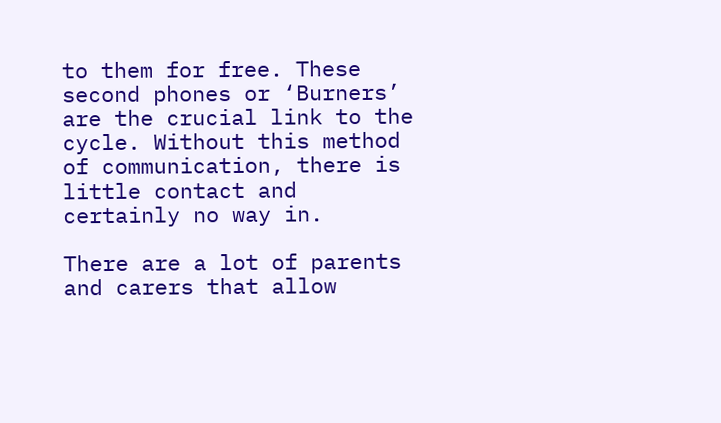to them for free. These second phones or ‘Burners’ are the crucial link to the cycle. Without this method of communication, there is little contact and certainly no way in.

There are a lot of parents and carers that allow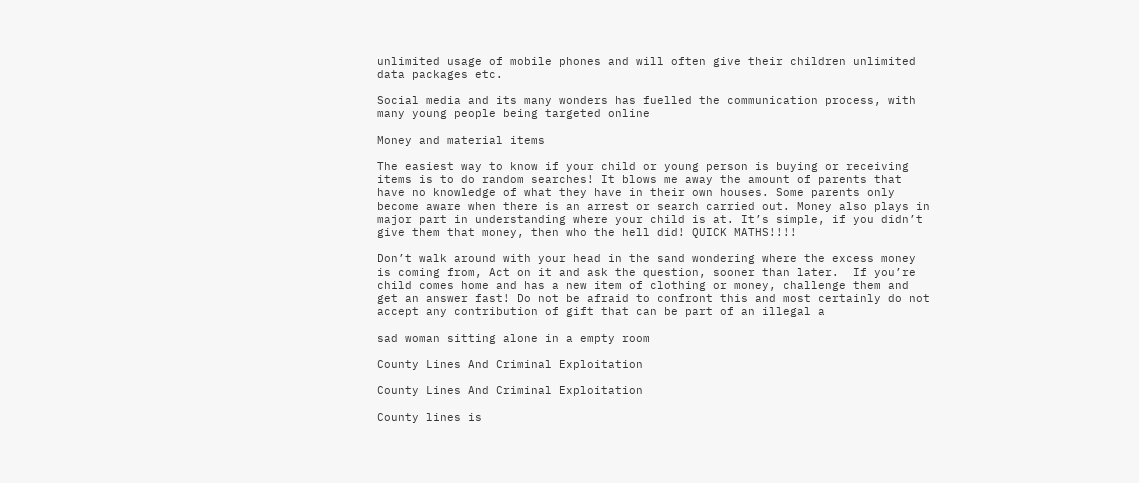unlimited usage of mobile phones and will often give their children unlimited data packages etc.

Social media and its many wonders has fuelled the communication process, with many young people being targeted online

Money and material items

The easiest way to know if your child or young person is buying or receiving items is to do random searches! It blows me away the amount of parents that have no knowledge of what they have in their own houses. Some parents only become aware when there is an arrest or search carried out. Money also plays in major part in understanding where your child is at. It’s simple, if you didn’t give them that money, then who the hell did! QUICK MATHS!!!!

Don’t walk around with your head in the sand wondering where the excess money is coming from, Act on it and ask the question, sooner than later.  If you’re child comes home and has a new item of clothing or money, challenge them and get an answer fast! Do not be afraid to confront this and most certainly do not accept any contribution of gift that can be part of an illegal a

sad woman sitting alone in a empty room

County Lines And Criminal Exploitation

County Lines And Criminal Exploitation

County lines is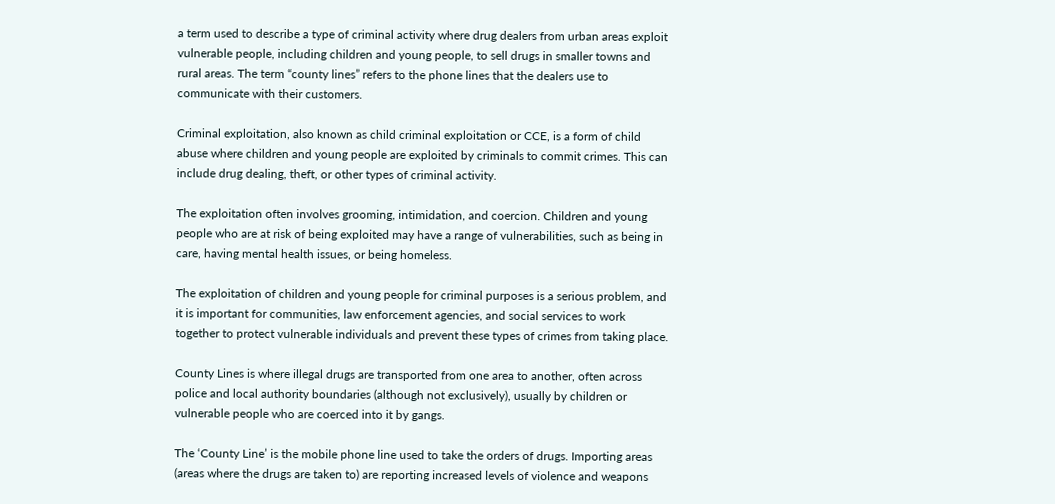a term used to describe a type of criminal activity where drug dealers from urban areas exploit vulnerable people, including children and young people, to sell drugs in smaller towns and rural areas. The term “county lines” refers to the phone lines that the dealers use to communicate with their customers.

Criminal exploitation, also known as child criminal exploitation or CCE, is a form of child abuse where children and young people are exploited by criminals to commit crimes. This can include drug dealing, theft, or other types of criminal activity.

The exploitation often involves grooming, intimidation, and coercion. Children and young people who are at risk of being exploited may have a range of vulnerabilities, such as being in care, having mental health issues, or being homeless.

The exploitation of children and young people for criminal purposes is a serious problem, and it is important for communities, law enforcement agencies, and social services to work together to protect vulnerable individuals and prevent these types of crimes from taking place.

County Lines is where illegal drugs are transported from one area to another, often across police and local authority boundaries (although not exclusively), usually by children or vulnerable people who are coerced into it by gangs.

The ‘County Line’ is the mobile phone line used to take the orders of drugs. Importing areas (areas where the drugs are taken to) are reporting increased levels of violence and weapons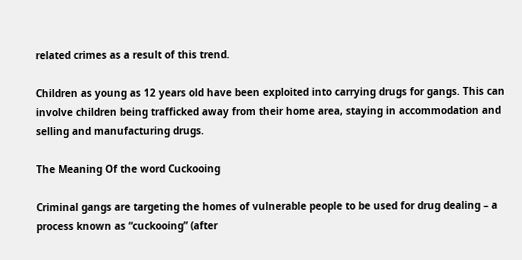related crimes as a result of this trend.

Children as young as 12 years old have been exploited into carrying drugs for gangs. This can involve children being trafficked away from their home area, staying in accommodation and selling and manufacturing drugs.

The Meaning Of the word Cuckooing

Criminal gangs are targeting the homes of vulnerable people to be used for drug dealing – a process known as “cuckooing” (after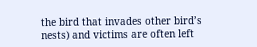the bird that invades other bird’s nests) and victims are often left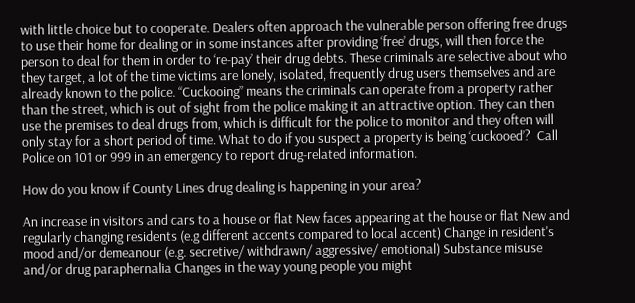with little choice but to cooperate. Dealers often approach the vulnerable person offering free drugs to use their home for dealing or in some instances after providing ‘free’ drugs, will then force the person to deal for them in order to ‘re-pay’ their drug debts. These criminals are selective about who they target, a lot of the time victims are lonely, isolated, frequently drug users themselves and are already known to the police. “Cuckooing” means the criminals can operate from a property rather than the street, which is out of sight from the police making it an attractive option. They can then use the premises to deal drugs from, which is difficult for the police to monitor and they often will only stay for a short period of time. What to do if you suspect a property is being ‘cuckooed’?  Call Police on 101 or 999 in an emergency to report drug-related information.

How do you know if County Lines drug dealing is happening in your area?

An increase in visitors and cars to a house or flat New faces appearing at the house or flat New and regularly changing residents (e.g different accents compared to local accent) Change in resident's mood and/or demeanour (e.g. secretive/ withdrawn/ aggressive/ emotional) Substance misuse and/or drug paraphernalia Changes in the way young people you might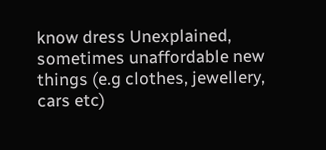know dress Unexplained, sometimes unaffordable new things (e.g clothes, jewellery, cars etc)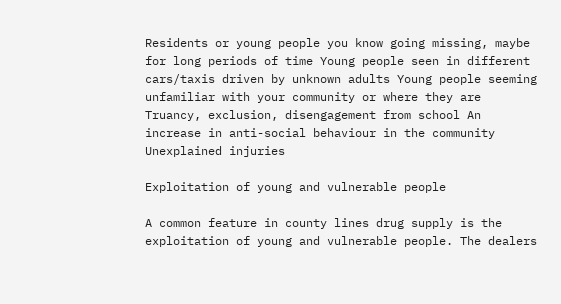Residents or young people you know going missing, maybe for long periods of time Young people seen in different cars/taxis driven by unknown adults Young people seeming unfamiliar with your community or where they are Truancy, exclusion, disengagement from school An increase in anti-social behaviour in the community Unexplained injuries

Exploitation of young and vulnerable people

A common feature in county lines drug supply is the exploitation of young and vulnerable people. The dealers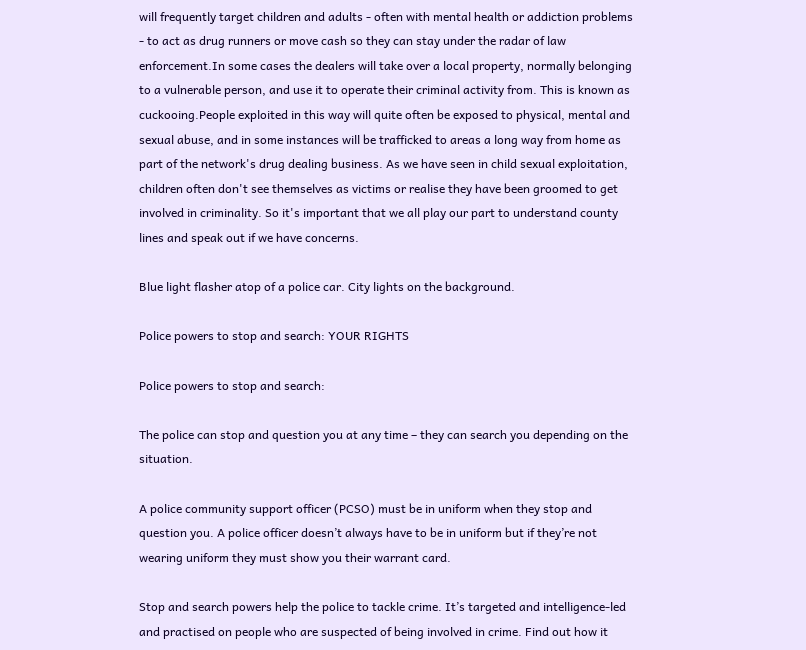will frequently target children and adults - often with mental health or addiction problems - to act as drug runners or move cash so they can stay under the radar of law enforcement.In some cases the dealers will take over a local property, normally belonging to a vulnerable person, and use it to operate their criminal activity from. This is known as cuckooing.People exploited in this way will quite often be exposed to physical, mental and sexual abuse, and in some instances will be trafficked to areas a long way from home as part of the network's drug dealing business. As we have seen in child sexual exploitation, children often don't see themselves as victims or realise they have been groomed to get involved in criminality. So it's important that we all play our part to understand county lines and speak out if we have concerns.

Blue light flasher atop of a police car. City lights on the background.

Police powers to stop and search: YOUR RIGHTS

Police powers to stop and search:

The police can stop and question you at any time – they can search you depending on the situation.

A police community support officer (PCSO) must be in uniform when they stop and question you. A police officer doesn’t always have to be in uniform but if they’re not wearing uniform they must show you their warrant card.

Stop and search powers help the police to tackle crime. It’s targeted and intelligence-led and practised on people who are suspected of being involved in crime. Find out how it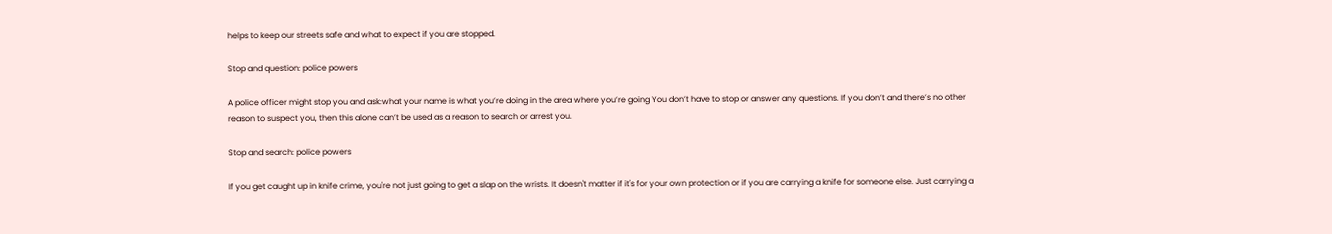helps to keep our streets safe and what to expect if you are stopped.

Stop and question: police powers

A police officer might stop you and ask:what your name is what you’re doing in the area where you’re going You don’t have to stop or answer any questions. If you don’t and there’s no other reason to suspect you, then this alone can’t be used as a reason to search or arrest you.

Stop and search: police powers

If you get caught up in knife crime, you're not just going to get a slap on the wrists. It doesn't matter if it's for your own protection or if you are carrying a knife for someone else. Just carrying a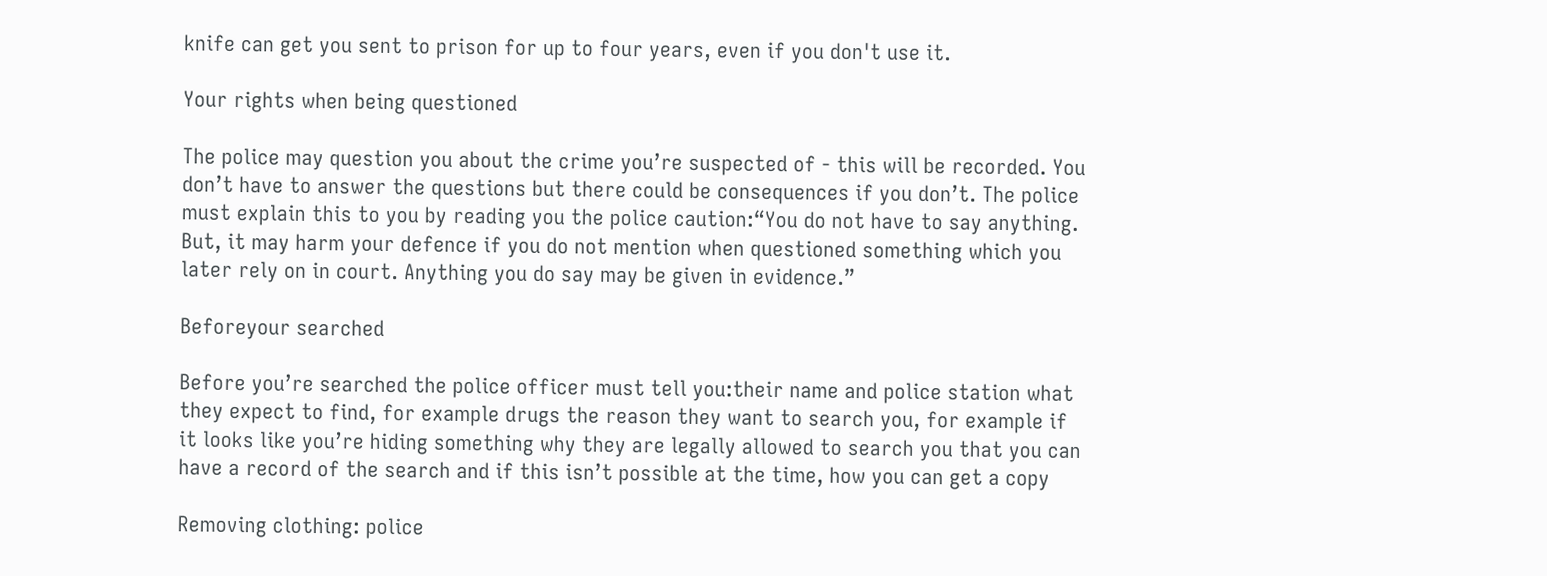knife can get you sent to prison for up to four years, even if you don't use it.

Your rights when being questioned

The police may question you about the crime you’re suspected of - this will be recorded. You don’t have to answer the questions but there could be consequences if you don’t. The police must explain this to you by reading you the police caution:“You do not have to say anything. But, it may harm your defence if you do not mention when questioned something which you later rely on in court. Anything you do say may be given in evidence.”

Beforeyour searched

Before you’re searched the police officer must tell you:their name and police station what they expect to find, for example drugs the reason they want to search you, for example if it looks like you’re hiding something why they are legally allowed to search you that you can have a record of the search and if this isn’t possible at the time, how you can get a copy

Removing clothing: police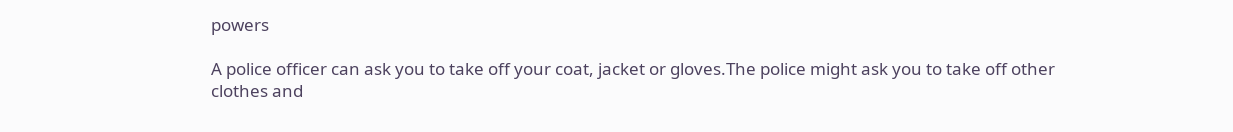powers

A police officer can ask you to take off your coat, jacket or gloves.The police might ask you to take off other clothes and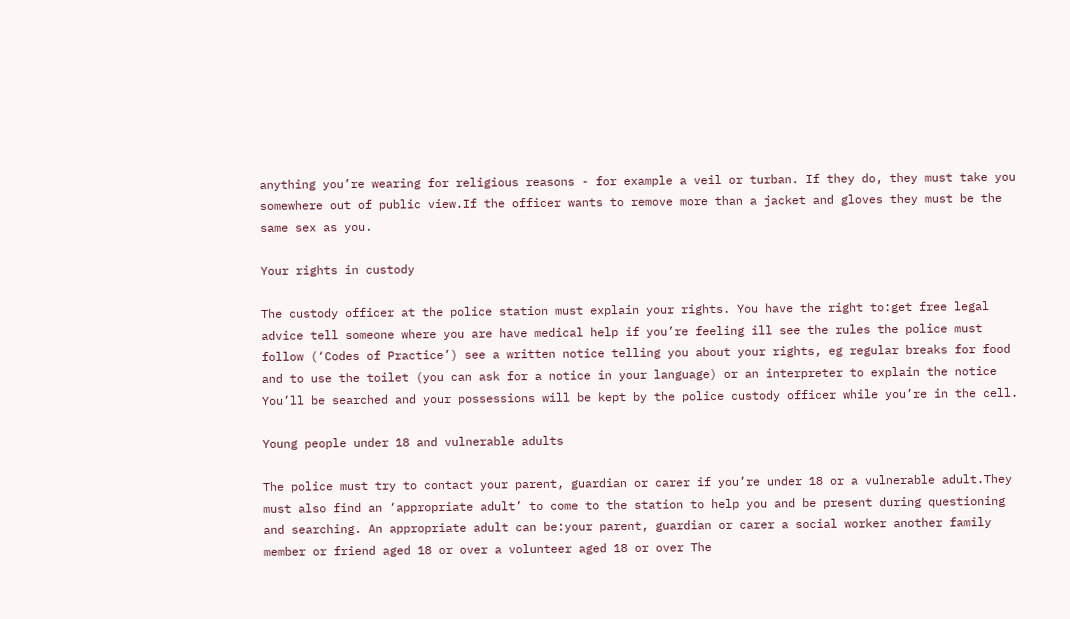anything you’re wearing for religious reasons - for example a veil or turban. If they do, they must take you somewhere out of public view.If the officer wants to remove more than a jacket and gloves they must be the same sex as you.

Your rights in custody

The custody officer at the police station must explain your rights. You have the right to:get free legal advice tell someone where you are have medical help if you’re feeling ill see the rules the police must follow (‘Codes of Practice’) see a written notice telling you about your rights, eg regular breaks for food and to use the toilet (you can ask for a notice in your language) or an interpreter to explain the notice You’ll be searched and your possessions will be kept by the police custody officer while you’re in the cell.

Young people under 18 and vulnerable adults

The police must try to contact your parent, guardian or carer if you’re under 18 or a vulnerable adult.They must also find an ‘appropriate adult’ to come to the station to help you and be present during questioning and searching. An appropriate adult can be:your parent, guardian or carer a social worker another family member or friend aged 18 or over a volunteer aged 18 or over The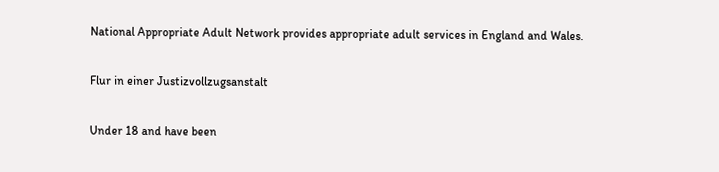National Appropriate Adult Network provides appropriate adult services in England and Wales.

Flur in einer Justizvollzugsanstalt

Under 18 and have been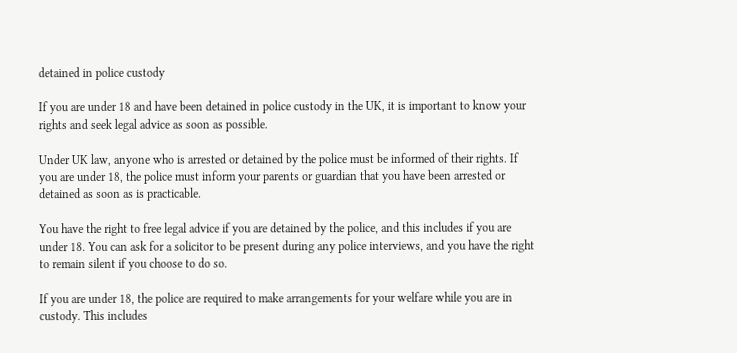detained in police custody

If you are under 18 and have been detained in police custody in the UK, it is important to know your rights and seek legal advice as soon as possible.

Under UK law, anyone who is arrested or detained by the police must be informed of their rights. If you are under 18, the police must inform your parents or guardian that you have been arrested or detained as soon as is practicable.

You have the right to free legal advice if you are detained by the police, and this includes if you are under 18. You can ask for a solicitor to be present during any police interviews, and you have the right to remain silent if you choose to do so.

If you are under 18, the police are required to make arrangements for your welfare while you are in custody. This includes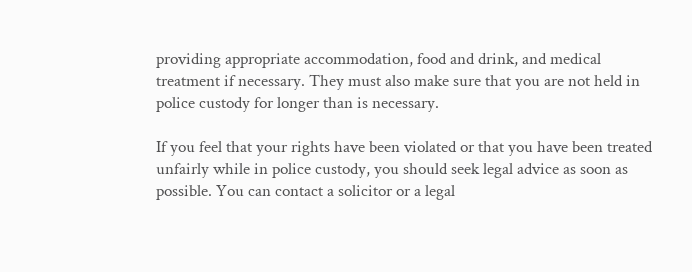providing appropriate accommodation, food and drink, and medical treatment if necessary. They must also make sure that you are not held in police custody for longer than is necessary.

If you feel that your rights have been violated or that you have been treated unfairly while in police custody, you should seek legal advice as soon as possible. You can contact a solicitor or a legal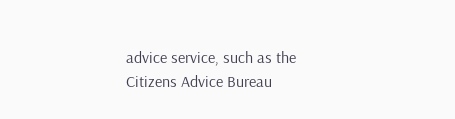advice service, such as the Citizens Advice Bureau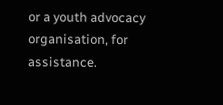or a youth advocacy organisation, for assistance.